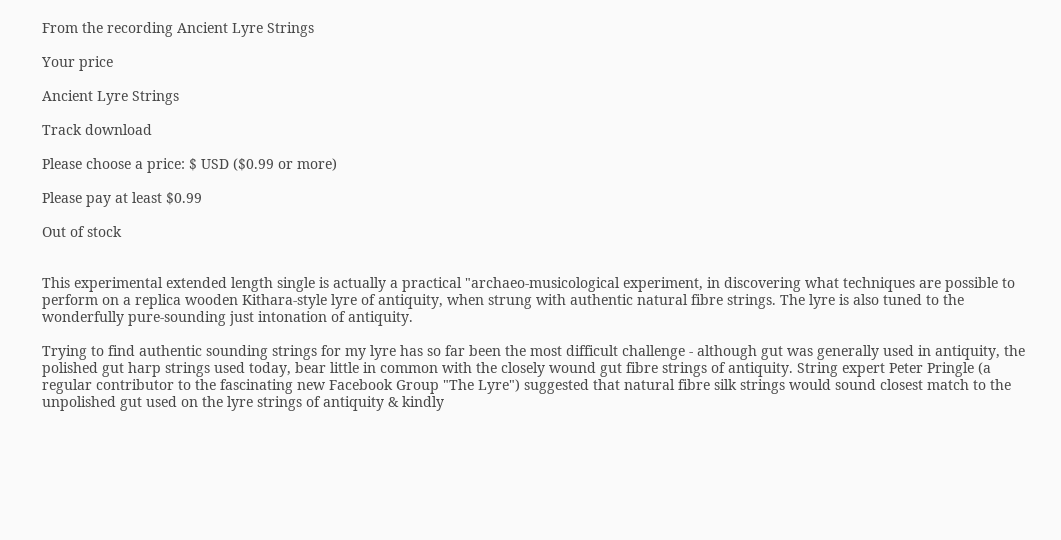From the recording Ancient Lyre Strings

Your price

Ancient Lyre Strings

Track download

Please choose a price: $ USD ($0.99 or more)

Please pay at least $0.99

Out of stock


This experimental extended length single is actually a practical "archaeo-musicological experiment, in discovering what techniques are possible to perform on a replica wooden Kithara-style lyre of antiquity, when strung with authentic natural fibre strings. The lyre is also tuned to the wonderfully pure-sounding just intonation of antiquity.

Trying to find authentic sounding strings for my lyre has so far been the most difficult challenge - although gut was generally used in antiquity, the polished gut harp strings used today, bear little in common with the closely wound gut fibre strings of antiquity. String expert Peter Pringle (a regular contributor to the fascinating new Facebook Group "The Lyre") suggested that natural fibre silk strings would sound closest match to the unpolished gut used on the lyre strings of antiquity & kindly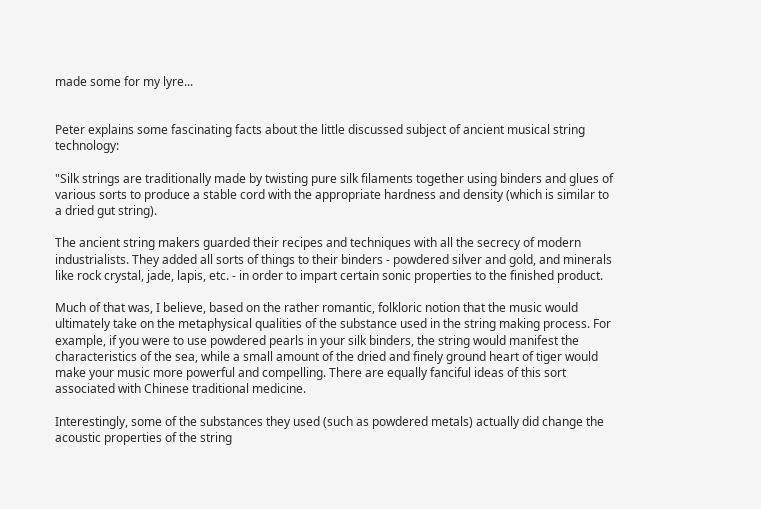made some for my lyre...


Peter explains some fascinating facts about the little discussed subject of ancient musical string technology:

"Silk strings are traditionally made by twisting pure silk filaments together using binders and glues of various sorts to produce a stable cord with the appropriate hardness and density (which is similar to a dried gut string).

The ancient string makers guarded their recipes and techniques with all the secrecy of modern industrialists. They added all sorts of things to their binders - powdered silver and gold, and minerals like rock crystal, jade, lapis, etc. - in order to impart certain sonic properties to the finished product.

Much of that was, I believe, based on the rather romantic, folkloric notion that the music would ultimately take on the metaphysical qualities of the substance used in the string making process. For example, if you were to use powdered pearls in your silk binders, the string would manifest the characteristics of the sea, while a small amount of the dried and finely ground heart of tiger would make your music more powerful and compelling. There are equally fanciful ideas of this sort associated with Chinese traditional medicine.

Interestingly, some of the substances they used (such as powdered metals) actually did change the acoustic properties of the string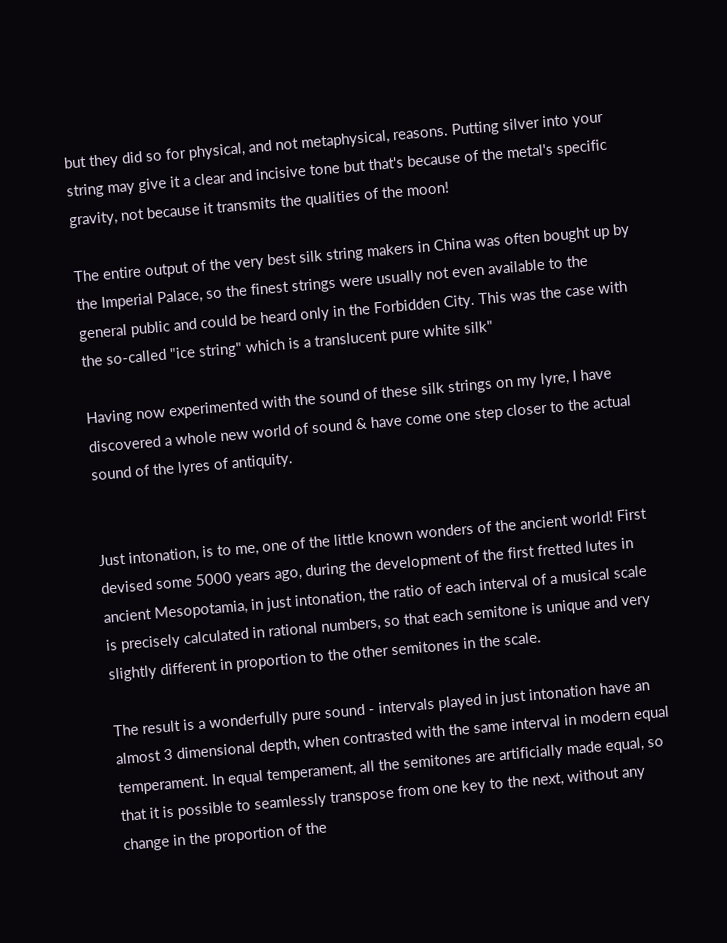but they did so for physical, and not metaphysical, reasons. Putting silver into your string may give it a clear and incisive tone but that's because of the metal's specific gravity, not because it transmits the qualities of the moon!

The entire output of the very best silk string makers in China was often bought up by the Imperial Palace, so the finest strings were usually not even available to the general public and could be heard only in the Forbidden City. This was the case with the so-called "ice string" which is a translucent pure white silk"

Having now experimented with the sound of these silk strings on my lyre, I have discovered a whole new world of sound & have come one step closer to the actual sound of the lyres of antiquity.


Just intonation, is to me, one of the little known wonders of the ancient world! First devised some 5000 years ago, during the development of the first fretted lutes in ancient Mesopotamia, in just intonation, the ratio of each interval of a musical scale is precisely calculated in rational numbers, so that each semitone is unique and very slightly different in proportion to the other semitones in the scale.

The result is a wonderfully pure sound - intervals played in just intonation have an almost 3 dimensional depth, when contrasted with the same interval in modern equal temperament. In equal temperament, all the semitones are artificially made equal, so that it is possible to seamlessly transpose from one key to the next, without any change in the proportion of the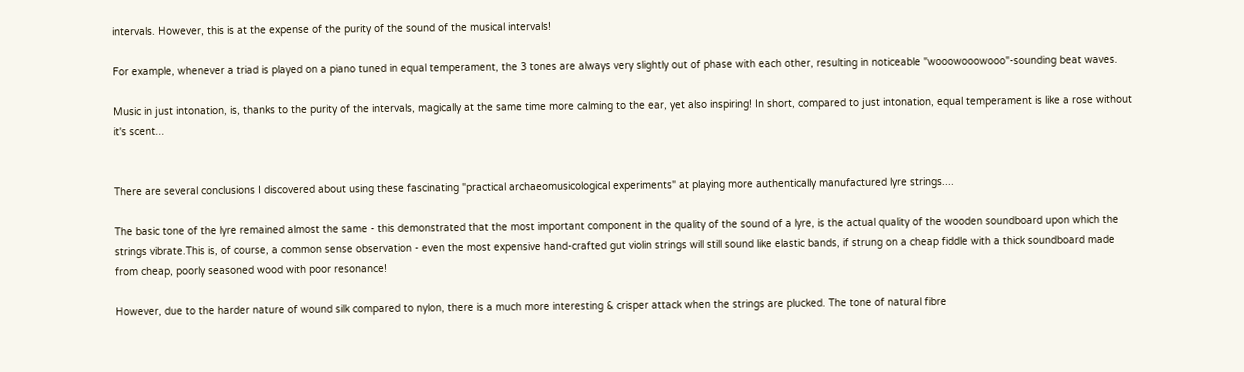intervals. However, this is at the expense of the purity of the sound of the musical intervals!

For example, whenever a triad is played on a piano tuned in equal temperament, the 3 tones are always very slightly out of phase with each other, resulting in noticeable "wooowooowooo"-sounding beat waves.

Music in just intonation, is, thanks to the purity of the intervals, magically at the same time more calming to the ear, yet also inspiring! In short, compared to just intonation, equal temperament is like a rose without it's scent...


There are several conclusions I discovered about using these fascinating "practical archaeomusicological experiments" at playing more authentically manufactured lyre strings....

The basic tone of the lyre remained almost the same - this demonstrated that the most important component in the quality of the sound of a lyre, is the actual quality of the wooden soundboard upon which the strings vibrate.This is, of course, a common sense observation - even the most expensive hand-crafted gut violin strings will still sound like elastic bands, if strung on a cheap fiddle with a thick soundboard made from cheap, poorly seasoned wood with poor resonance!

However, due to the harder nature of wound silk compared to nylon, there is a much more interesting & crisper attack when the strings are plucked. The tone of natural fibre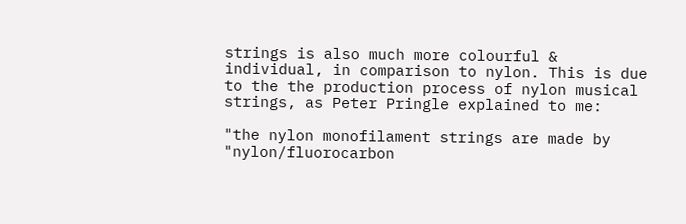strings is also much more colourful & individual, in comparison to nylon. This is due to the the production process of nylon musical strings, as Peter Pringle explained to me:

"the nylon monofilament strings are made by "nylon/fluorocarbon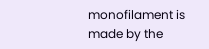monofilament is made by the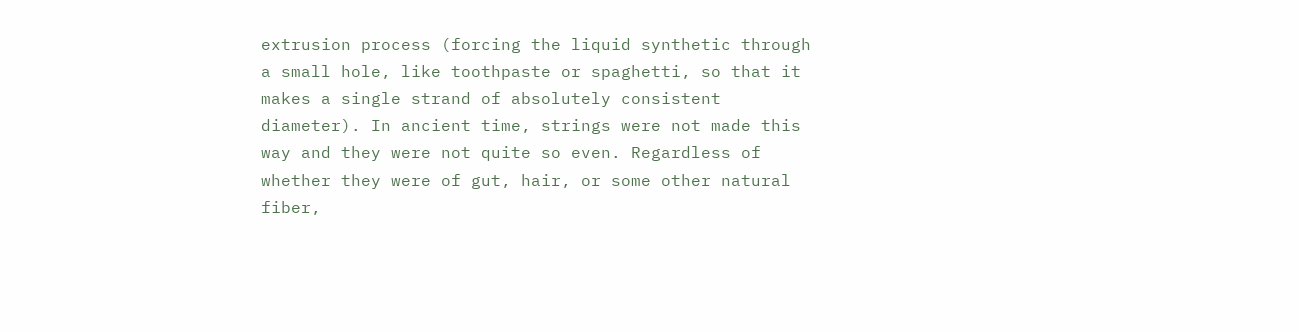extrusion process (forcing the liquid synthetic through a small hole, like toothpaste or spaghetti, so that it makes a single strand of absolutely consistent diameter). In ancient time, strings were not made this way and they were not quite so even. Regardless of whether they were of gut, hair, or some other natural fiber,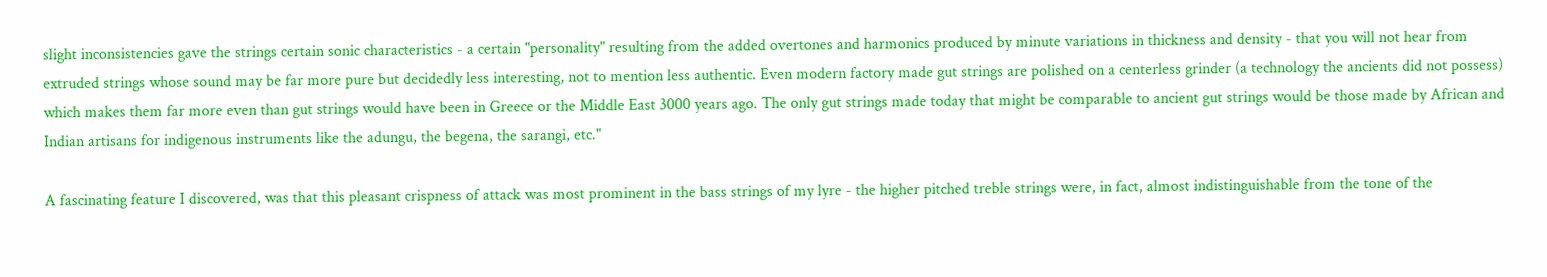slight inconsistencies gave the strings certain sonic characteristics - a certain "personality" resulting from the added overtones and harmonics produced by minute variations in thickness and density - that you will not hear from extruded strings whose sound may be far more pure but decidedly less interesting, not to mention less authentic. Even modern factory made gut strings are polished on a centerless grinder (a technology the ancients did not possess) which makes them far more even than gut strings would have been in Greece or the Middle East 3000 years ago. The only gut strings made today that might be comparable to ancient gut strings would be those made by African and Indian artisans for indigenous instruments like the adungu, the begena, the sarangi, etc."

A fascinating feature I discovered, was that this pleasant crispness of attack was most prominent in the bass strings of my lyre - the higher pitched treble strings were, in fact, almost indistinguishable from the tone of the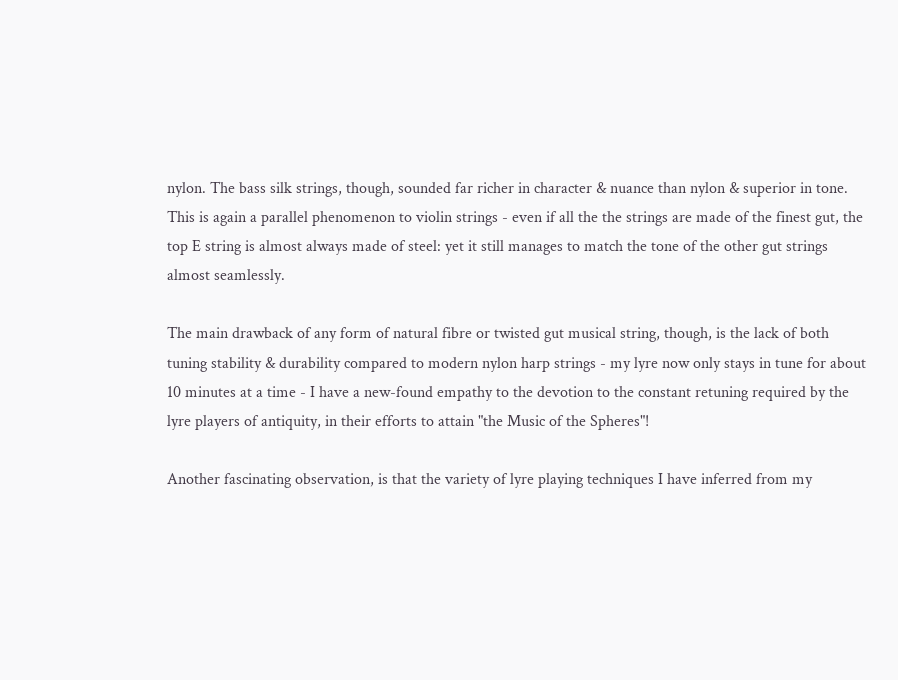nylon. The bass silk strings, though, sounded far richer in character & nuance than nylon & superior in tone. This is again a parallel phenomenon to violin strings - even if all the the strings are made of the finest gut, the top E string is almost always made of steel: yet it still manages to match the tone of the other gut strings almost seamlessly.

The main drawback of any form of natural fibre or twisted gut musical string, though, is the lack of both tuning stability & durability compared to modern nylon harp strings - my lyre now only stays in tune for about 10 minutes at a time - I have a new-found empathy to the devotion to the constant retuning required by the lyre players of antiquity, in their efforts to attain "the Music of the Spheres"!

Another fascinating observation, is that the variety of lyre playing techniques I have inferred from my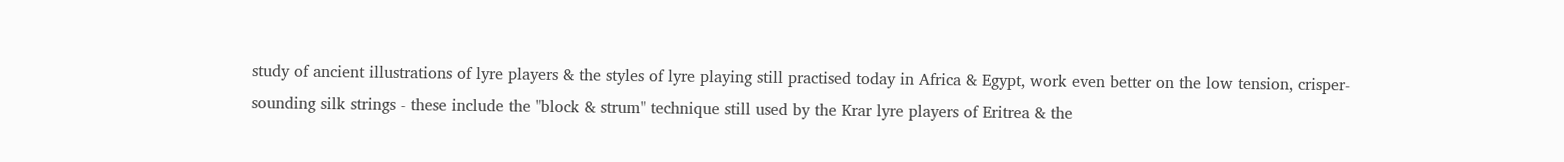study of ancient illustrations of lyre players & the styles of lyre playing still practised today in Africa & Egypt, work even better on the low tension, crisper-sounding silk strings - these include the "block & strum" technique still used by the Krar lyre players of Eritrea & the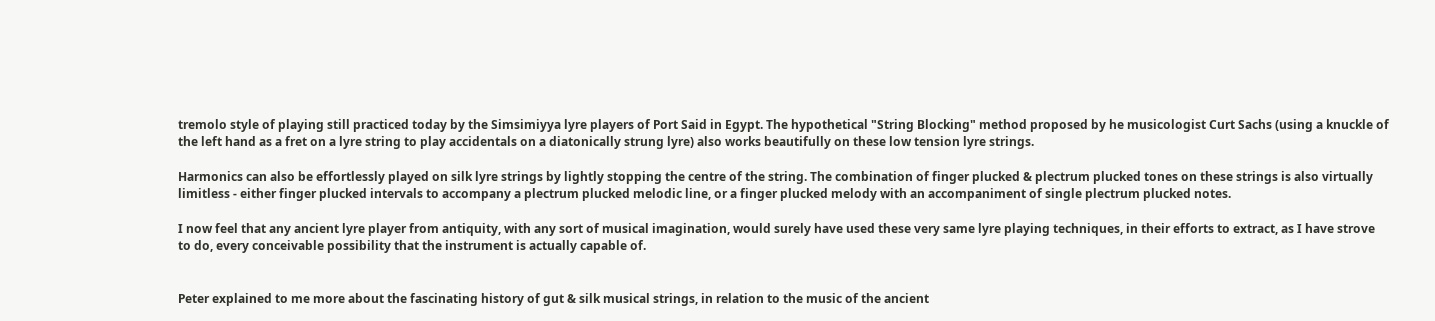tremolo style of playing still practiced today by the Simsimiyya lyre players of Port Said in Egypt. The hypothetical "String Blocking" method proposed by he musicologist Curt Sachs (using a knuckle of the left hand as a fret on a lyre string to play accidentals on a diatonically strung lyre) also works beautifully on these low tension lyre strings.

Harmonics can also be effortlessly played on silk lyre strings by lightly stopping the centre of the string. The combination of finger plucked & plectrum plucked tones on these strings is also virtually limitless - either finger plucked intervals to accompany a plectrum plucked melodic line, or a finger plucked melody with an accompaniment of single plectrum plucked notes.

I now feel that any ancient lyre player from antiquity, with any sort of musical imagination, would surely have used these very same lyre playing techniques, in their efforts to extract, as I have strove to do, every conceivable possibility that the instrument is actually capable of.


Peter explained to me more about the fascinating history of gut & silk musical strings, in relation to the music of the ancient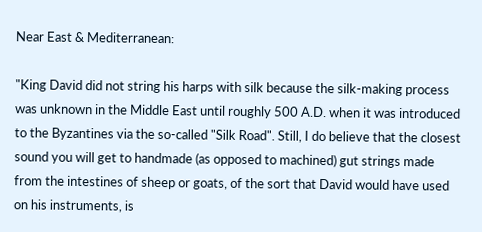Near East & Mediterranean:

"King David did not string his harps with silk because the silk-making process was unknown in the Middle East until roughly 500 A.D. when it was introduced to the Byzantines via the so-called "Silk Road". Still, I do believe that the closest sound you will get to handmade (as opposed to machined) gut strings made from the intestines of sheep or goats, of the sort that David would have used on his instruments, is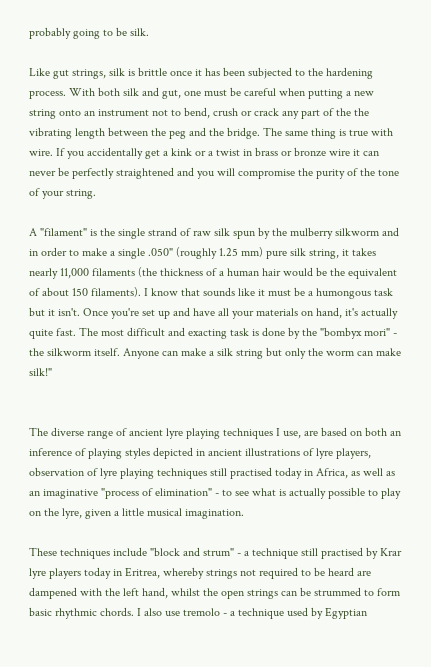probably going to be silk.

Like gut strings, silk is brittle once it has been subjected to the hardening process. With both silk and gut, one must be careful when putting a new string onto an instrument not to bend, crush or crack any part of the the vibrating length between the peg and the bridge. The same thing is true with wire. If you accidentally get a kink or a twist in brass or bronze wire it can never be perfectly straightened and you will compromise the purity of the tone of your string.

A "filament" is the single strand of raw silk spun by the mulberry silkworm and in order to make a single .050" (roughly 1.25 mm) pure silk string, it takes nearly 11,000 filaments (the thickness of a human hair would be the equivalent of about 150 filaments). I know that sounds like it must be a humongous task but it isn't. Once you're set up and have all your materials on hand, it's actually quite fast. The most difficult and exacting task is done by the "bombyx mori" - the silkworm itself. Anyone can make a silk string but only the worm can make silk!"


The diverse range of ancient lyre playing techniques I use, are based on both an inference of playing styles depicted in ancient illustrations of lyre players, observation of lyre playing techniques still practised today in Africa, as well as an imaginative "process of elimination" - to see what is actually possible to play on the lyre, given a little musical imagination.

These techniques include "block and strum" - a technique still practised by Krar lyre players today in Eritrea, whereby strings not required to be heard are dampened with the left hand, whilst the open strings can be strummed to form basic rhythmic chords. I also use tremolo - a technique used by Egyptian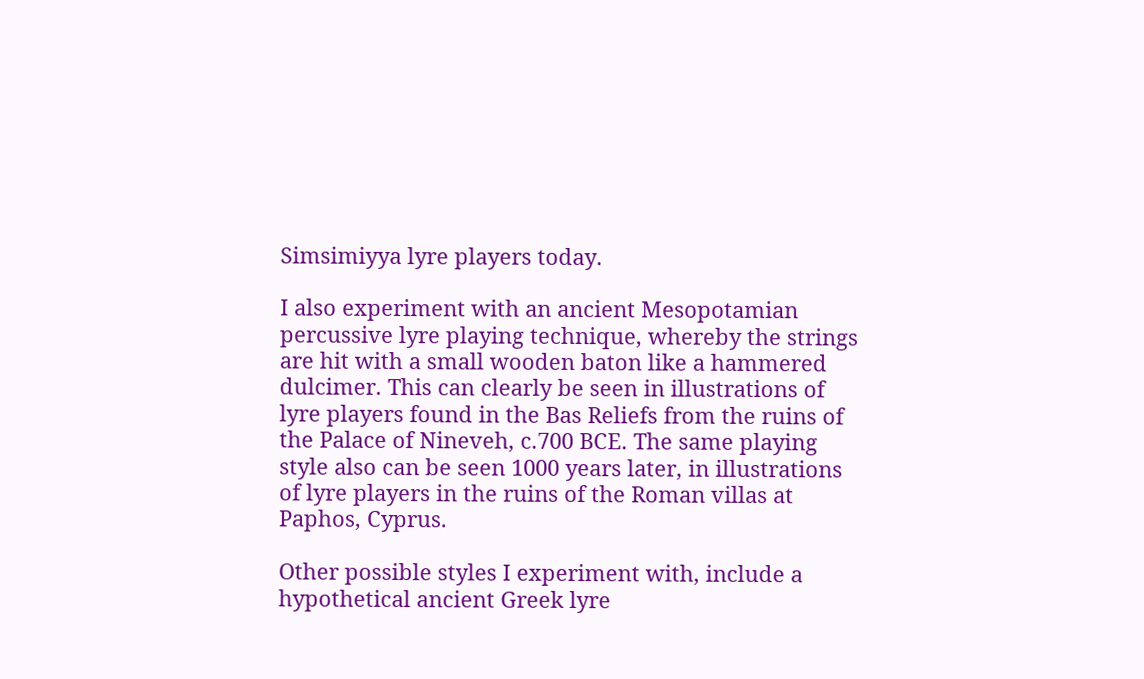Simsimiyya lyre players today.

I also experiment with an ancient Mesopotamian percussive lyre playing technique, whereby the strings are hit with a small wooden baton like a hammered dulcimer. This can clearly be seen in illustrations of lyre players found in the Bas Reliefs from the ruins of the Palace of Nineveh, c.700 BCE. The same playing style also can be seen 1000 years later, in illustrations of lyre players in the ruins of the Roman villas at Paphos, Cyprus.

Other possible styles I experiment with, include a hypothetical ancient Greek lyre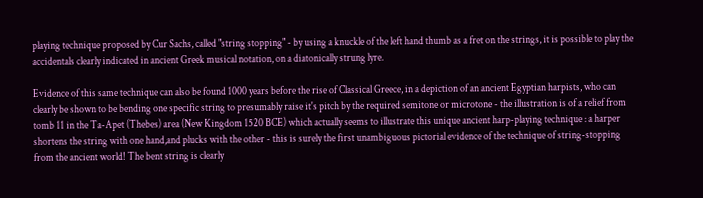playing technique proposed by Cur Sachs, called "string stopping" - by using a knuckle of the left hand thumb as a fret on the strings, it is possible to play the accidentals clearly indicated in ancient Greek musical notation, on a diatonically strung lyre.

Evidence of this same technique can also be found 1000 years before the rise of Classical Greece, in a depiction of an ancient Egyptian harpists, who can clearly be shown to be bending one specific string to presumably raise it's pitch by the required semitone or microtone - the illustration is of a relief from tomb 11 in the Ta-Apet (Thebes) area (New Kingdom 1520 BCE) which actually seems to illustrate this unique ancient harp-playing technique : a harper shortens the string with one hand,and plucks with the other - this is surely the first unambiguous pictorial evidence of the technique of string-stopping from the ancient world! The bent string is clearly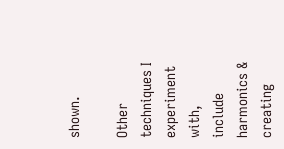shown.

Other techniques I experiment with, include harmonics & creating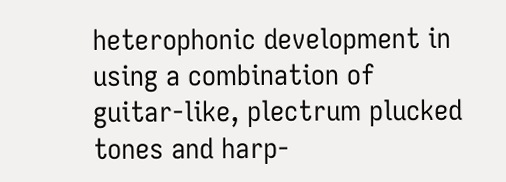heterophonic development in using a combination of guitar-like, plectrum plucked tones and harp-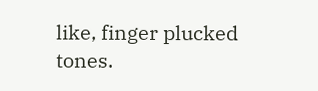like, finger plucked tones.